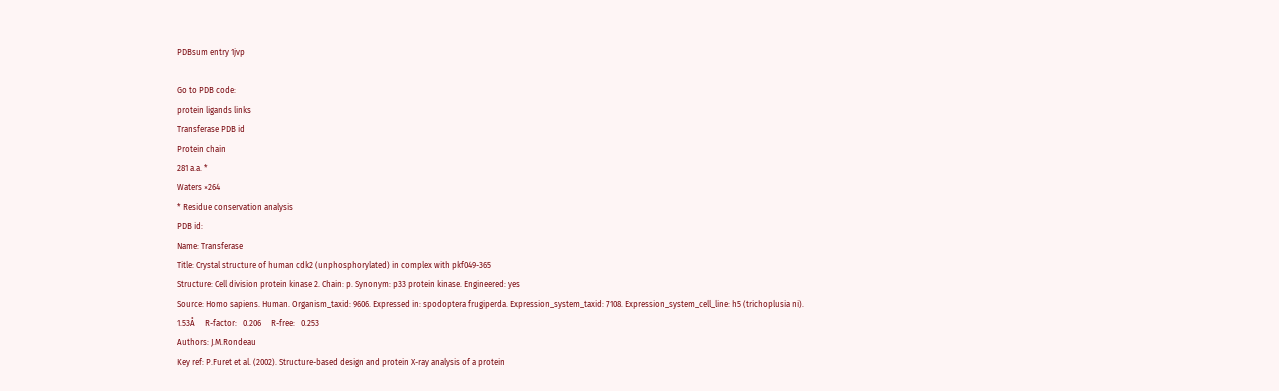PDBsum entry 1jvp

Go to PDB code:
protein ligands links
Transferase PDB id
Protein chain
281 a.a. *
Waters ×264
* Residue conservation analysis
PDB id:
Name: Transferase
Title: Crystal structure of human cdk2 (unphosphorylated) in complex with pkf049-365
Structure: Cell division protein kinase 2. Chain: p. Synonym: p33 protein kinase. Engineered: yes
Source: Homo sapiens. Human. Organism_taxid: 9606. Expressed in: spodoptera frugiperda. Expression_system_taxid: 7108. Expression_system_cell_line: h5 (trichoplusia ni).
1.53Å     R-factor:   0.206     R-free:   0.253
Authors: J.M.Rondeau
Key ref: P.Furet et al. (2002). Structure-based design and protein X-ray analysis of a protein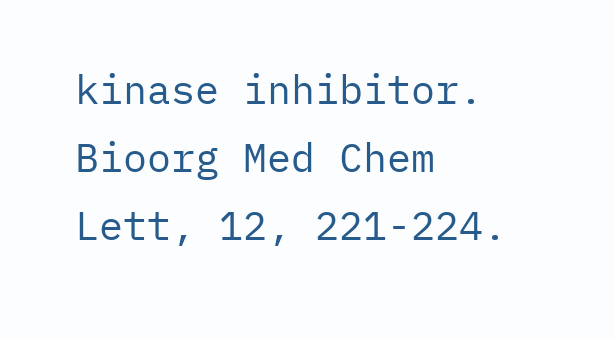kinase inhibitor. Bioorg Med Chem Lett, 12, 221-224.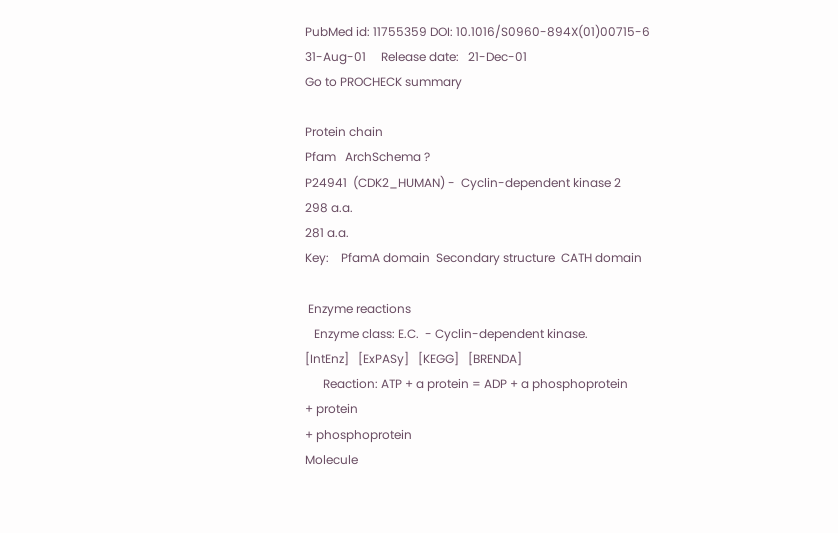PubMed id: 11755359 DOI: 10.1016/S0960-894X(01)00715-6
31-Aug-01     Release date:   21-Dec-01
Go to PROCHECK summary

Protein chain
Pfam   ArchSchema ?
P24941  (CDK2_HUMAN) -  Cyclin-dependent kinase 2
298 a.a.
281 a.a.
Key:    PfamA domain  Secondary structure  CATH domain

 Enzyme reactions
   Enzyme class: E.C.  - Cyclin-dependent kinase.
[IntEnz]   [ExPASy]   [KEGG]   [BRENDA]
      Reaction: ATP + a protein = ADP + a phosphoprotein
+ protein
+ phosphoprotein
Molecule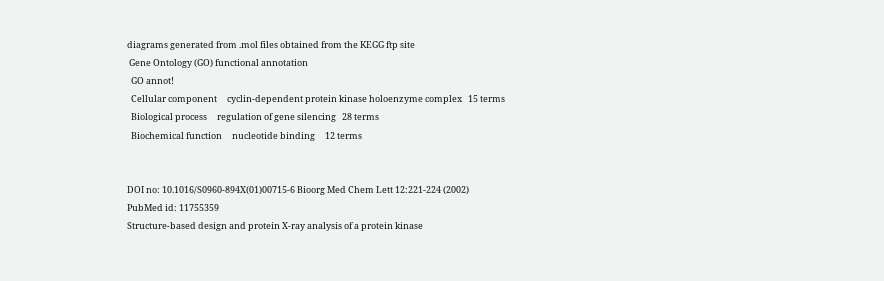diagrams generated from .mol files obtained from the KEGG ftp site
 Gene Ontology (GO) functional annotation
  GO annot!
  Cellular component     cyclin-dependent protein kinase holoenzyme complex   15 terms
  Biological process     regulation of gene silencing   28 terms
  Biochemical function     nucleotide binding     12 terms


DOI no: 10.1016/S0960-894X(01)00715-6 Bioorg Med Chem Lett 12:221-224 (2002)
PubMed id: 11755359
Structure-based design and protein X-ray analysis of a protein kinase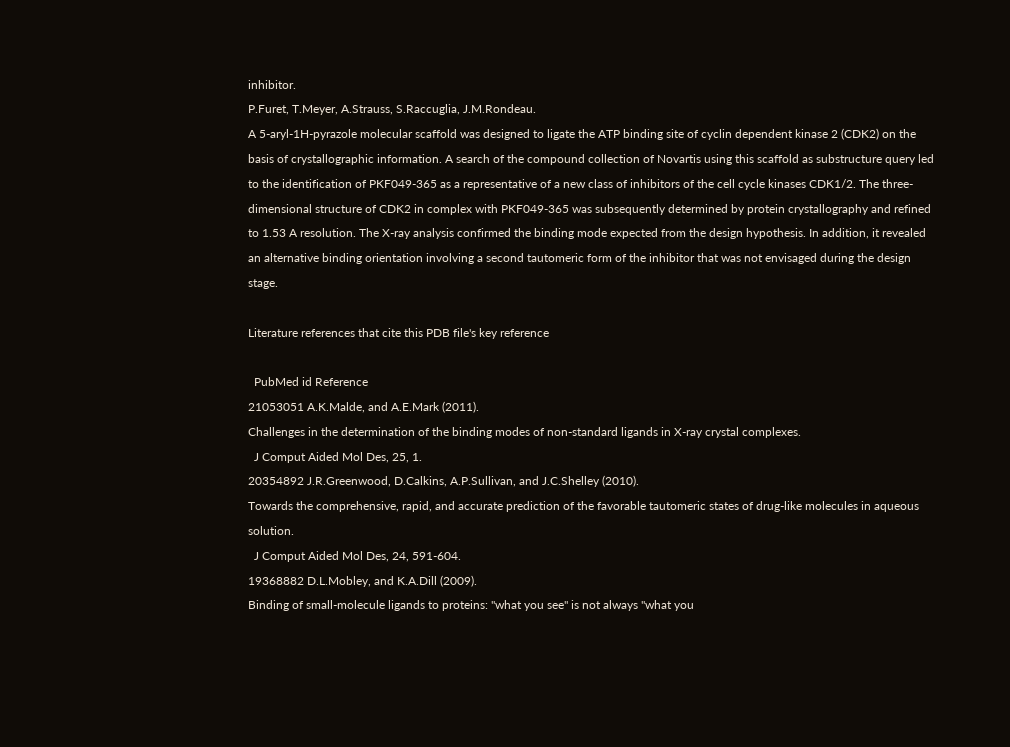inhibitor.
P.Furet, T.Meyer, A.Strauss, S.Raccuglia, J.M.Rondeau.
A 5-aryl-1H-pyrazole molecular scaffold was designed to ligate the ATP binding site of cyclin dependent kinase 2 (CDK2) on the basis of crystallographic information. A search of the compound collection of Novartis using this scaffold as substructure query led to the identification of PKF049-365 as a representative of a new class of inhibitors of the cell cycle kinases CDK1/2. The three-dimensional structure of CDK2 in complex with PKF049-365 was subsequently determined by protein crystallography and refined to 1.53 A resolution. The X-ray analysis confirmed the binding mode expected from the design hypothesis. In addition, it revealed an alternative binding orientation involving a second tautomeric form of the inhibitor that was not envisaged during the design stage.

Literature references that cite this PDB file's key reference

  PubMed id Reference
21053051 A.K.Malde, and A.E.Mark (2011).
Challenges in the determination of the binding modes of non-standard ligands in X-ray crystal complexes.
  J Comput Aided Mol Des, 25, 1.
20354892 J.R.Greenwood, D.Calkins, A.P.Sullivan, and J.C.Shelley (2010).
Towards the comprehensive, rapid, and accurate prediction of the favorable tautomeric states of drug-like molecules in aqueous solution.
  J Comput Aided Mol Des, 24, 591-604.
19368882 D.L.Mobley, and K.A.Dill (2009).
Binding of small-molecule ligands to proteins: "what you see" is not always "what you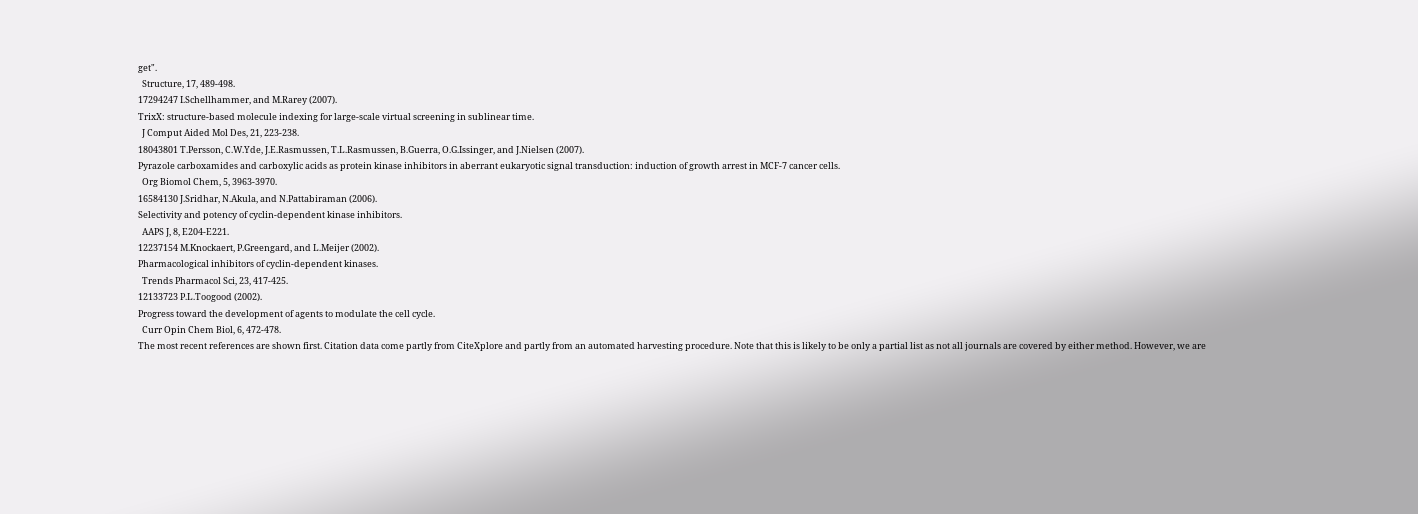get".
  Structure, 17, 489-498.
17294247 I.Schellhammer, and M.Rarey (2007).
TrixX: structure-based molecule indexing for large-scale virtual screening in sublinear time.
  J Comput Aided Mol Des, 21, 223-238.
18043801 T.Persson, C.W.Yde, J.E.Rasmussen, T.L.Rasmussen, B.Guerra, O.G.Issinger, and J.Nielsen (2007).
Pyrazole carboxamides and carboxylic acids as protein kinase inhibitors in aberrant eukaryotic signal transduction: induction of growth arrest in MCF-7 cancer cells.
  Org Biomol Chem, 5, 3963-3970.
16584130 J.Sridhar, N.Akula, and N.Pattabiraman (2006).
Selectivity and potency of cyclin-dependent kinase inhibitors.
  AAPS J, 8, E204-E221.
12237154 M.Knockaert, P.Greengard, and L.Meijer (2002).
Pharmacological inhibitors of cyclin-dependent kinases.
  Trends Pharmacol Sci, 23, 417-425.
12133723 P.L.Toogood (2002).
Progress toward the development of agents to modulate the cell cycle.
  Curr Opin Chem Biol, 6, 472-478.
The most recent references are shown first. Citation data come partly from CiteXplore and partly from an automated harvesting procedure. Note that this is likely to be only a partial list as not all journals are covered by either method. However, we are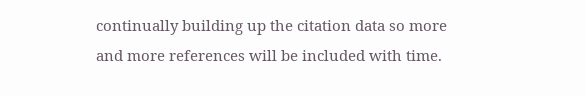continually building up the citation data so more and more references will be included with time.